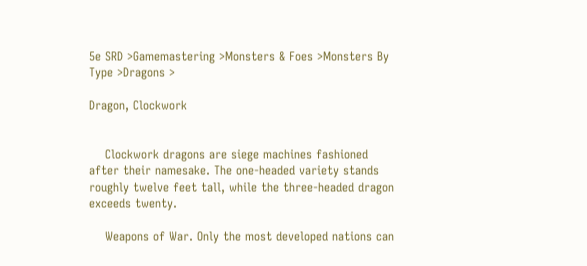5e SRD >Gamemastering >Monsters & Foes >Monsters By Type >Dragons >

Dragon, Clockwork


    Clockwork dragons are siege machines fashioned after their namesake. The one-headed variety stands roughly twelve feet tall, while the three-headed dragon exceeds twenty.

    Weapons of War. Only the most developed nations can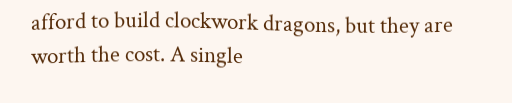afford to build clockwork dragons, but they are worth the cost. A single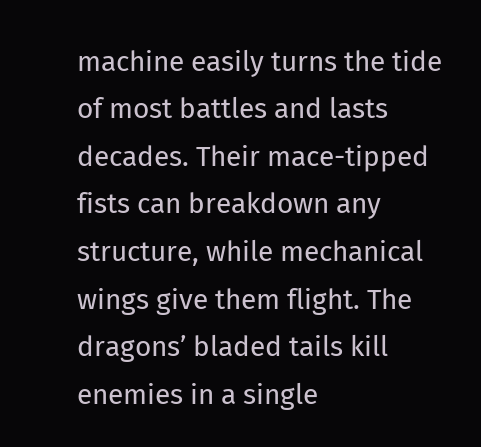machine easily turns the tide of most battles and lasts decades. Their mace-tipped fists can breakdown any structure, while mechanical wings give them flight. The dragons’ bladed tails kill enemies in a single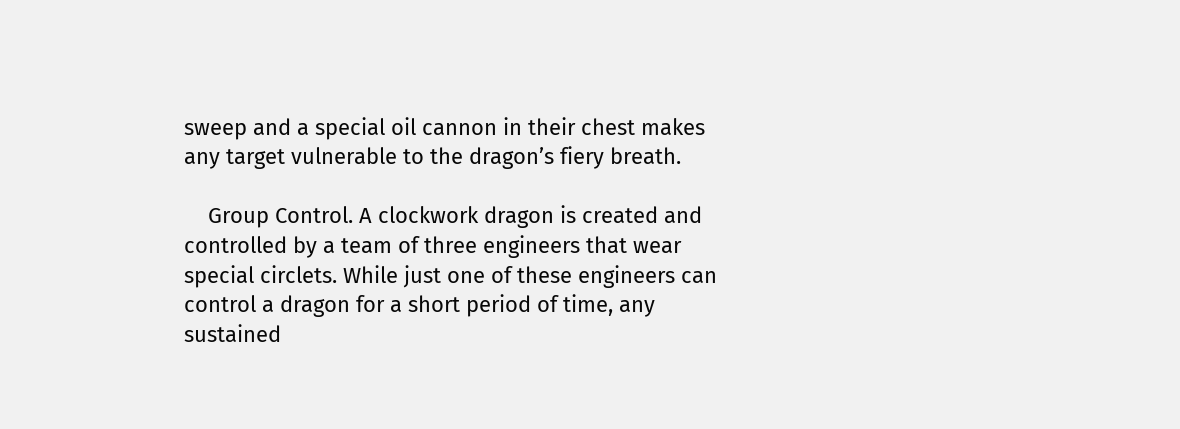sweep and a special oil cannon in their chest makes any target vulnerable to the dragon’s fiery breath.

    Group Control. A clockwork dragon is created and controlled by a team of three engineers that wear special circlets. While just one of these engineers can control a dragon for a short period of time, any sustained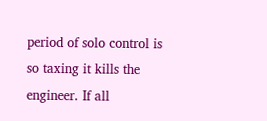period of solo control is so taxing it kills the engineer. If all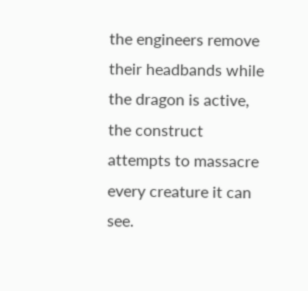the engineers remove their headbands while the dragon is active, the construct attempts to massacre every creature it can see.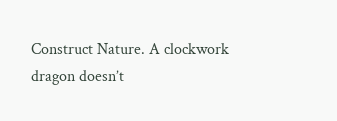Construct Nature. A clockwork dragon doesn’t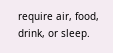require air, food, drink, or sleep.